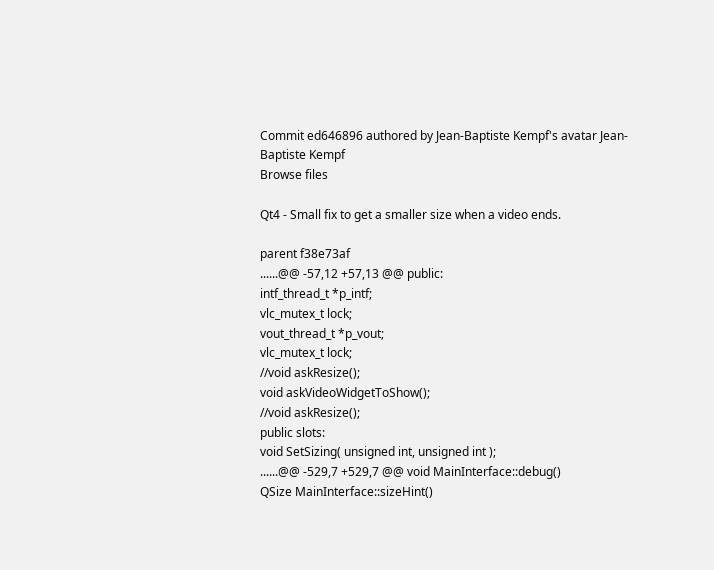Commit ed646896 authored by Jean-Baptiste Kempf's avatar Jean-Baptiste Kempf
Browse files

Qt4 - Small fix to get a smaller size when a video ends.

parent f38e73af
......@@ -57,12 +57,13 @@ public:
intf_thread_t *p_intf;
vlc_mutex_t lock;
vout_thread_t *p_vout;
vlc_mutex_t lock;
//void askResize();
void askVideoWidgetToShow();
//void askResize();
public slots:
void SetSizing( unsigned int, unsigned int );
......@@ -529,7 +529,7 @@ void MainInterface::debug()
QSize MainInterface::sizeHint()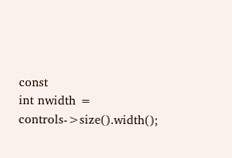const
int nwidth = controls->size().width();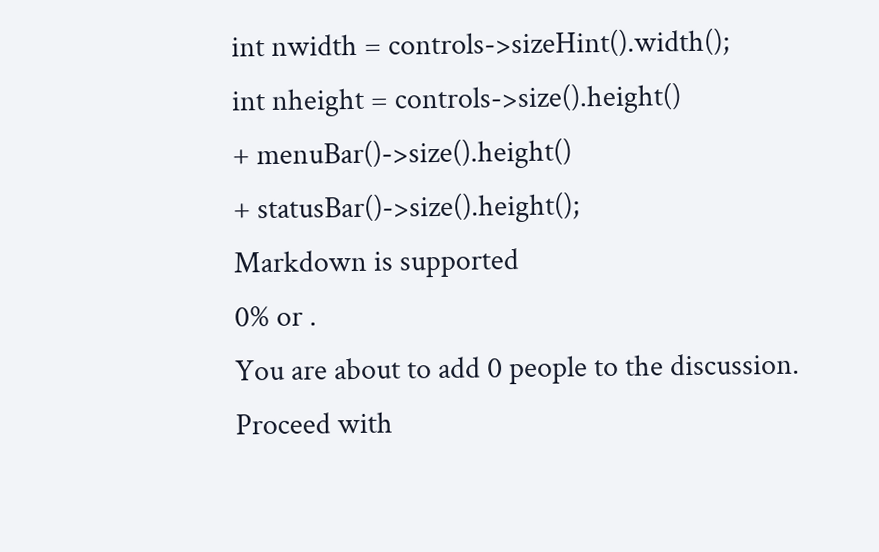int nwidth = controls->sizeHint().width();
int nheight = controls->size().height()
+ menuBar()->size().height()
+ statusBar()->size().height();
Markdown is supported
0% or .
You are about to add 0 people to the discussion. Proceed with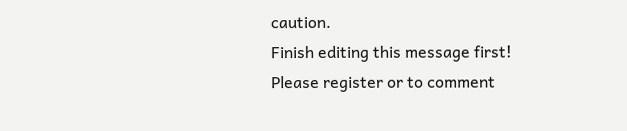caution.
Finish editing this message first!
Please register or to comment